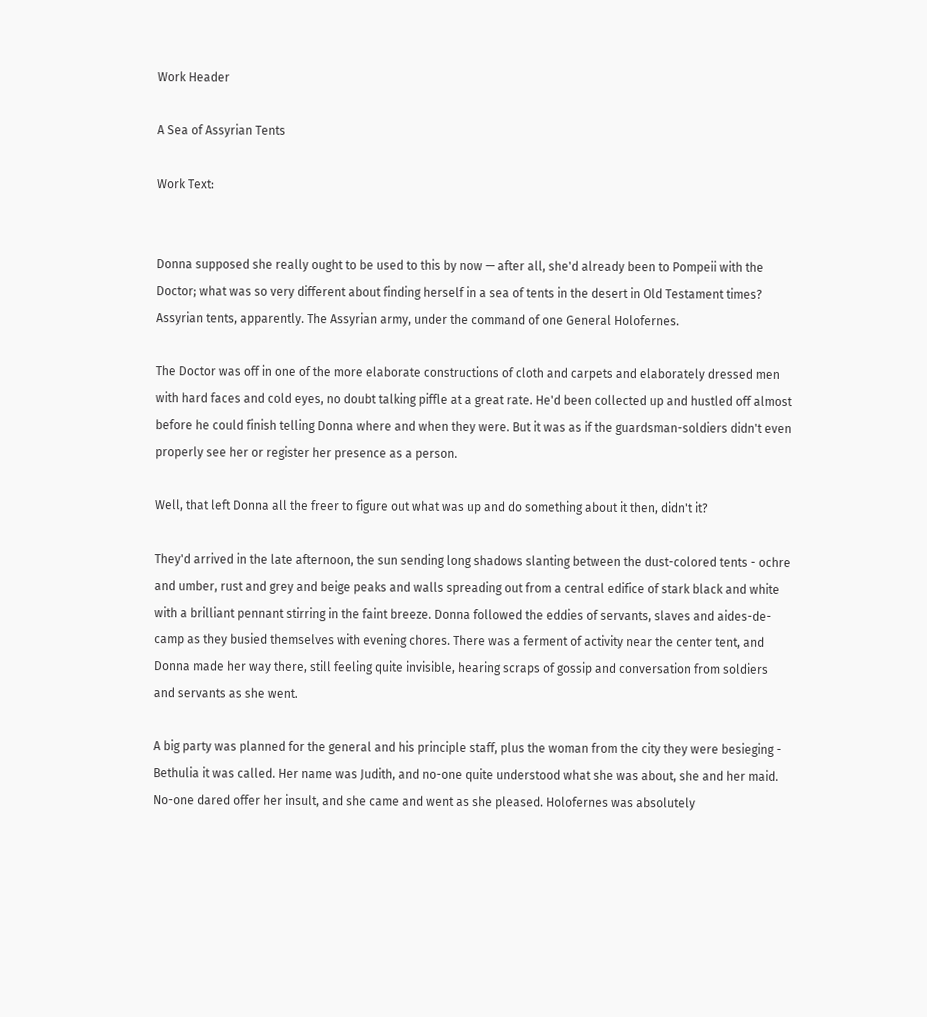Work Header

A Sea of Assyrian Tents

Work Text:


Donna supposed she really ought to be used to this by now — after all, she'd already been to Pompeii with the Doctor; what was so very different about finding herself in a sea of tents in the desert in Old Testament times? Assyrian tents, apparently. The Assyrian army, under the command of one General Holofernes.

The Doctor was off in one of the more elaborate constructions of cloth and carpets and elaborately dressed men with hard faces and cold eyes, no doubt talking piffle at a great rate. He'd been collected up and hustled off almost before he could finish telling Donna where and when they were. But it was as if the guardsman-soldiers didn't even properly see her or register her presence as a person.

Well, that left Donna all the freer to figure out what was up and do something about it then, didn't it?

They'd arrived in the late afternoon, the sun sending long shadows slanting between the dust-colored tents - ochre and umber, rust and grey and beige peaks and walls spreading out from a central edifice of stark black and white with a brilliant pennant stirring in the faint breeze. Donna followed the eddies of servants, slaves and aides-de-camp as they busied themselves with evening chores. There was a ferment of activity near the center tent, and Donna made her way there, still feeling quite invisible, hearing scraps of gossip and conversation from soldiers and servants as she went.

A big party was planned for the general and his principle staff, plus the woman from the city they were besieging - Bethulia it was called. Her name was Judith, and no-one quite understood what she was about, she and her maid. No-one dared offer her insult, and she came and went as she pleased. Holofernes was absolutely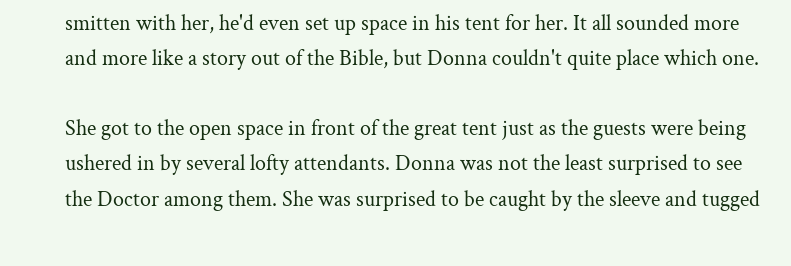smitten with her, he'd even set up space in his tent for her. It all sounded more and more like a story out of the Bible, but Donna couldn't quite place which one.

She got to the open space in front of the great tent just as the guests were being ushered in by several lofty attendants. Donna was not the least surprised to see the Doctor among them. She was surprised to be caught by the sleeve and tugged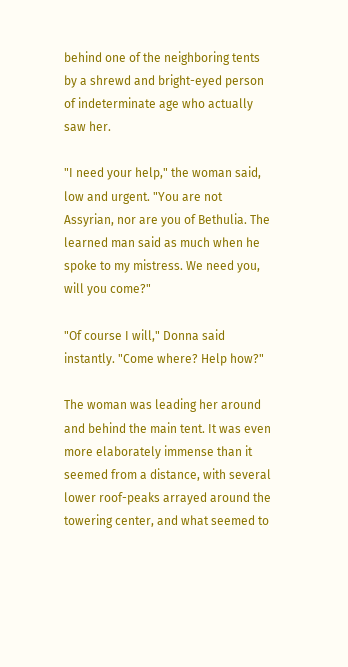behind one of the neighboring tents by a shrewd and bright-eyed person of indeterminate age who actually saw her.

"I need your help," the woman said, low and urgent. "You are not Assyrian, nor are you of Bethulia. The learned man said as much when he spoke to my mistress. We need you, will you come?"

"Of course I will," Donna said instantly. "Come where? Help how?"

The woman was leading her around and behind the main tent. It was even more elaborately immense than it seemed from a distance, with several lower roof-peaks arrayed around the towering center, and what seemed to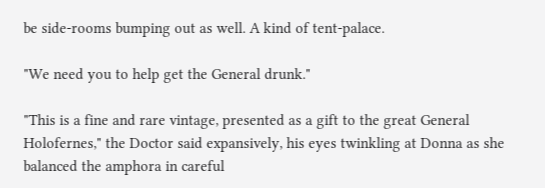be side-rooms bumping out as well. A kind of tent-palace.

"We need you to help get the General drunk."

"This is a fine and rare vintage, presented as a gift to the great General Holofernes," the Doctor said expansively, his eyes twinkling at Donna as she balanced the amphora in careful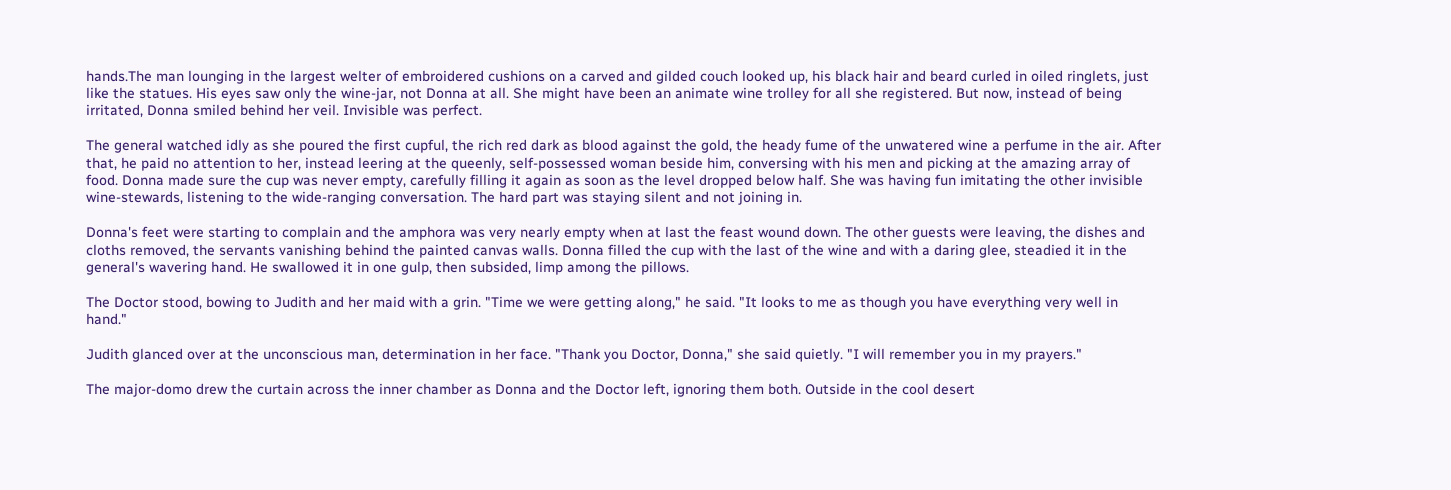hands.The man lounging in the largest welter of embroidered cushions on a carved and gilded couch looked up, his black hair and beard curled in oiled ringlets, just like the statues. His eyes saw only the wine-jar, not Donna at all. She might have been an animate wine trolley for all she registered. But now, instead of being irritated, Donna smiled behind her veil. Invisible was perfect.

The general watched idly as she poured the first cupful, the rich red dark as blood against the gold, the heady fume of the unwatered wine a perfume in the air. After that, he paid no attention to her, instead leering at the queenly, self-possessed woman beside him, conversing with his men and picking at the amazing array of food. Donna made sure the cup was never empty, carefully filling it again as soon as the level dropped below half. She was having fun imitating the other invisible wine-stewards, listening to the wide-ranging conversation. The hard part was staying silent and not joining in.

Donna's feet were starting to complain and the amphora was very nearly empty when at last the feast wound down. The other guests were leaving, the dishes and cloths removed, the servants vanishing behind the painted canvas walls. Donna filled the cup with the last of the wine and with a daring glee, steadied it in the general's wavering hand. He swallowed it in one gulp, then subsided, limp among the pillows.

The Doctor stood, bowing to Judith and her maid with a grin. "Time we were getting along," he said. "It looks to me as though you have everything very well in hand."

Judith glanced over at the unconscious man, determination in her face. "Thank you Doctor, Donna," she said quietly. "I will remember you in my prayers."

The major-domo drew the curtain across the inner chamber as Donna and the Doctor left, ignoring them both. Outside in the cool desert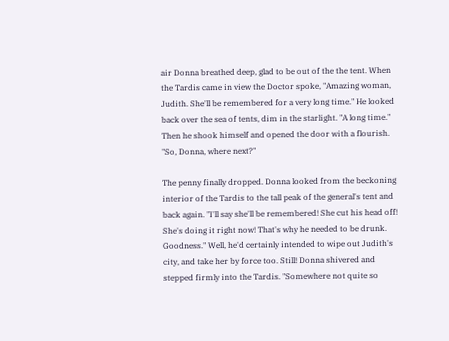air Donna breathed deep, glad to be out of the the tent. When the Tardis came in view the Doctor spoke, "Amazing woman, Judith. She'll be remembered for a very long time." He looked back over the sea of tents, dim in the starlight. "A long time." Then he shook himself and opened the door with a flourish. "So, Donna, where next?"

The penny finally dropped. Donna looked from the beckoning interior of the Tardis to the tall peak of the general's tent and back again. "I'll say she'll be remembered! She cut his head off! She's doing it right now! That's why he needed to be drunk. Goodness." Well, he'd certainly intended to wipe out Judith's city, and take her by force too. Still! Donna shivered and stepped firmly into the Tardis. "Somewhere not quite so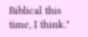Biblical this time, I think."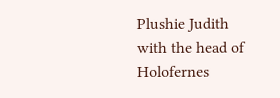Plushie Judith with the head of Holofernes